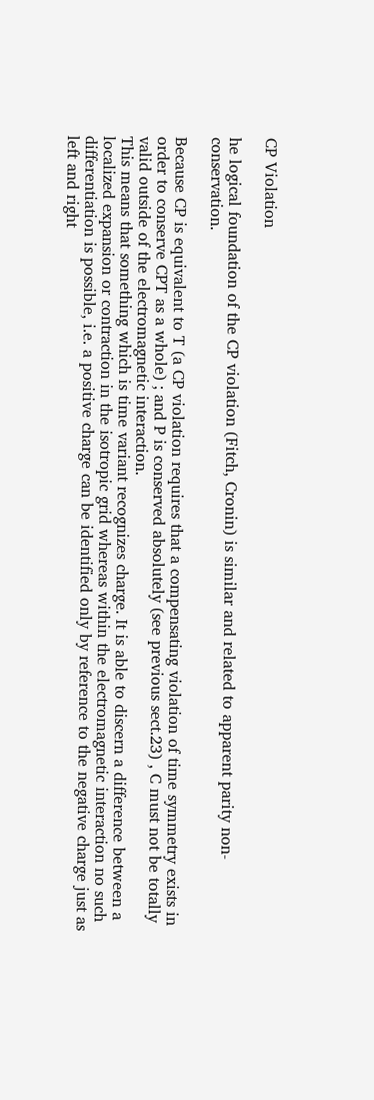CP Violation

he logical foundation of the CP violation (Fitch, Cronin) is similar and related to apparent parity non-conservation.

Because CP is equivalent to T (a CP violation requires that a compensating violation of time symmetry exists in order to conserve CPT as a whole) ; and P is conserved absolutely (see previous sect.23) , C must not be totally valid outside of the electromagnetic interaction.
This means that something which is time variant recognizes charge. It is able to discern a difference between a localized expansion or contraction in the isotropic grid whereas within the electromagnetic interaction no such differentiation is possible, i.e. a positive charge can be identified only by reference to the negative charge just as left and right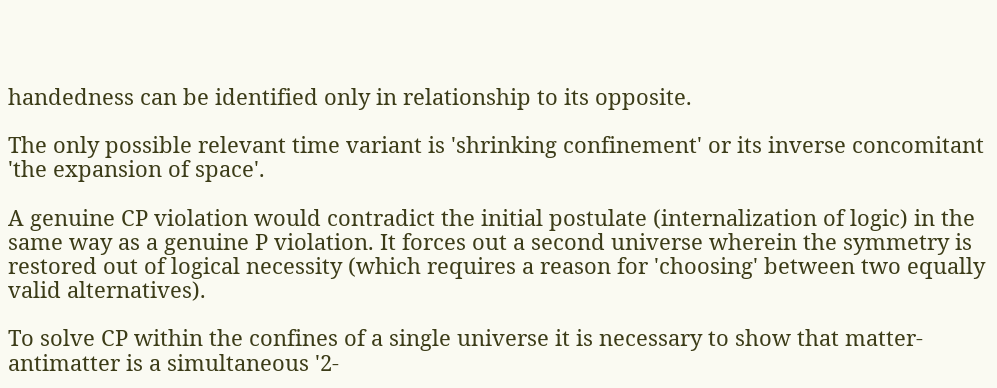handedness can be identified only in relationship to its opposite.

The only possible relevant time variant is 'shrinking confinement' or its inverse concomitant 'the expansion of space'.

A genuine CP violation would contradict the initial postulate (internalization of logic) in the same way as a genuine P violation. It forces out a second universe wherein the symmetry is restored out of logical necessity (which requires a reason for 'choosing' between two equally valid alternatives).

To solve CP within the confines of a single universe it is necessary to show that matter-antimatter is a simultaneous '2-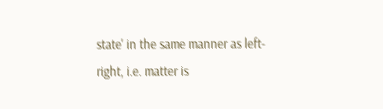state' in the same manner as left-right, i.e. matter is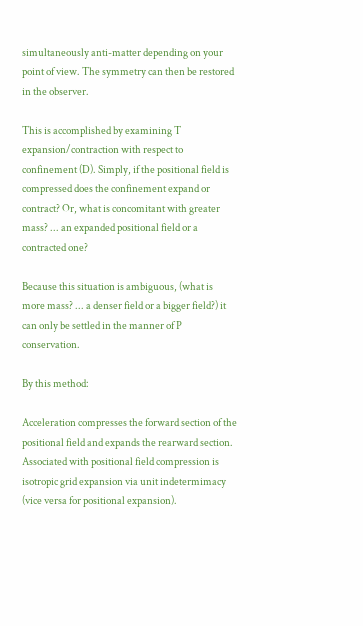simultaneously anti-matter depending on your point of view. The symmetry can then be restored in the observer.

This is accomplished by examining T expansion/contraction with respect to confinement (D). Simply, if the positional field is compressed does the confinement expand or contract? Or, what is concomitant with greater mass? ... an expanded positional field or a contracted one?

Because this situation is ambiguous, (what is more mass? ... a denser field or a bigger field?) it can only be settled in the manner of P conservation.

By this method:

Acceleration compresses the forward section of the positional field and expands the rearward section. Associated with positional field compression is isotropic grid expansion via unit indetermimacy (vice versa for positional expansion).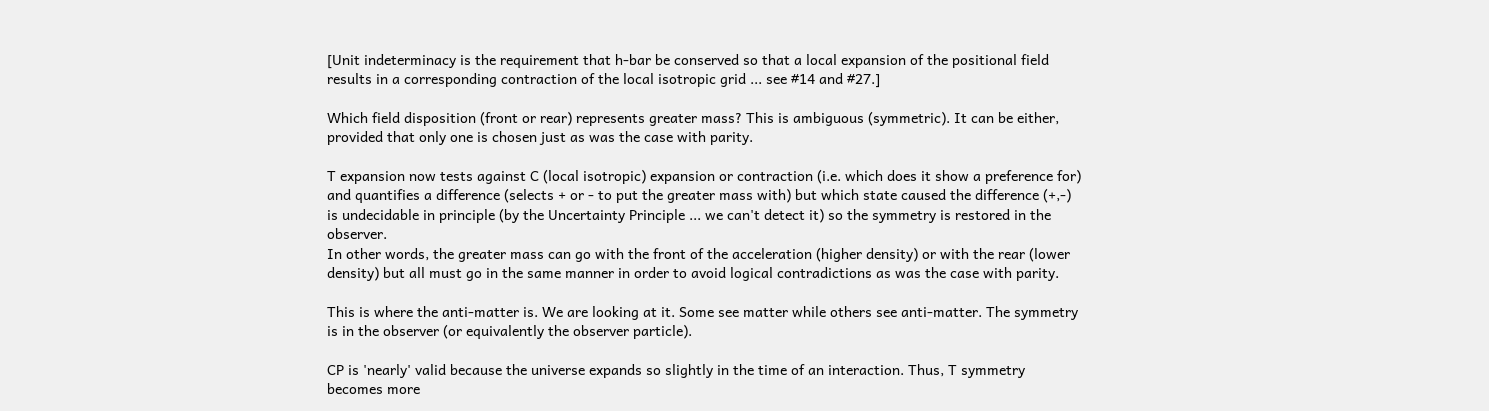[Unit indeterminacy is the requirement that h-bar be conserved so that a local expansion of the positional field results in a corresponding contraction of the local isotropic grid ... see #14 and #27.]

Which field disposition (front or rear) represents greater mass? This is ambiguous (symmetric). It can be either, provided that only one is chosen just as was the case with parity.

T expansion now tests against C (local isotropic) expansion or contraction (i.e. which does it show a preference for) and quantifies a difference (selects + or - to put the greater mass with) but which state caused the difference (+,-) is undecidable in principle (by the Uncertainty Principle ... we can't detect it) so the symmetry is restored in the observer.
In other words, the greater mass can go with the front of the acceleration (higher density) or with the rear (lower density) but all must go in the same manner in order to avoid logical contradictions as was the case with parity.

This is where the anti-matter is. We are looking at it. Some see matter while others see anti-matter. The symmetry is in the observer (or equivalently the observer particle).

CP is 'nearly' valid because the universe expands so slightly in the time of an interaction. Thus, T symmetry becomes more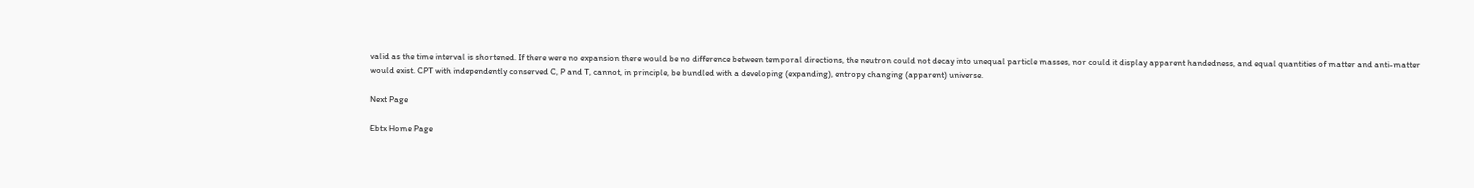valid as the time interval is shortened. If there were no expansion there would be no difference between temporal directions, the neutron could not decay into unequal particle masses, nor could it display apparent handedness, and equal quantities of matter and anti-matter would exist. CPT with independently conserved C, P and T, cannot, in principle, be bundled with a developing (expanding), entropy changing (apparent) universe.

Next Page

Ebtx Home Page